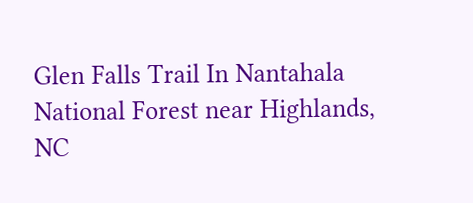Glen Falls Trail In Nantahala National Forest near Highlands, NC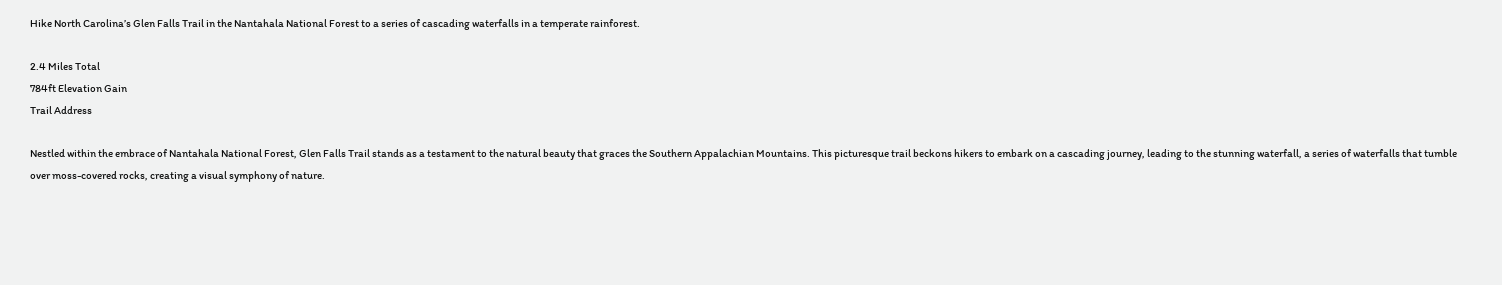Hike North Carolina’s Glen Falls Trail in the Nantahala National Forest to a series of cascading waterfalls in a temperate rainforest.

2.4 Miles Total
784ft Elevation Gain
Trail Address

Nestled within the embrace of Nantahala National Forest, Glen Falls Trail stands as a testament to the natural beauty that graces the Southern Appalachian Mountains. This picturesque trail beckons hikers to embark on a cascading journey, leading to the stunning waterfall, a series of waterfalls that tumble over moss-covered rocks, creating a visual symphony of nature.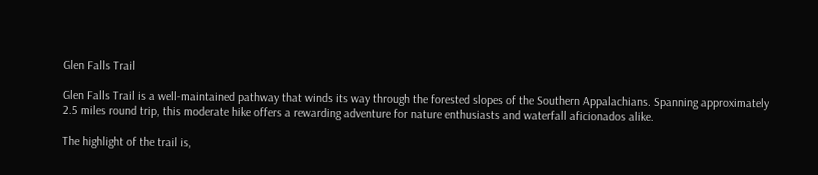Glen Falls Trail

Glen Falls Trail is a well-maintained pathway that winds its way through the forested slopes of the Southern Appalachians. Spanning approximately 2.5 miles round trip, this moderate hike offers a rewarding adventure for nature enthusiasts and waterfall aficionados alike.

The highlight of the trail is,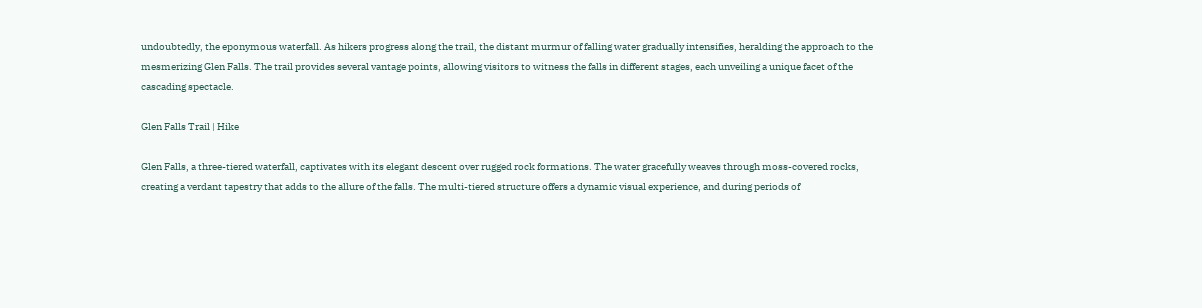undoubtedly, the eponymous waterfall. As hikers progress along the trail, the distant murmur of falling water gradually intensifies, heralding the approach to the mesmerizing Glen Falls. The trail provides several vantage points, allowing visitors to witness the falls in different stages, each unveiling a unique facet of the cascading spectacle.

Glen Falls Trail | Hike

Glen Falls, a three-tiered waterfall, captivates with its elegant descent over rugged rock formations. The water gracefully weaves through moss-covered rocks, creating a verdant tapestry that adds to the allure of the falls. The multi-tiered structure offers a dynamic visual experience, and during periods of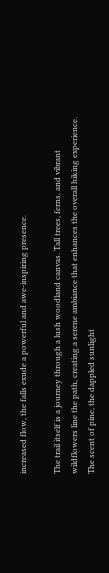increased flow, the falls exude a powerful and awe-inspiring presence.

The trail itself is a journey through a lush woodland canvas. Tall trees, ferns, and vibrant wildflowers line the path, creating a serene ambiance that enhances the overall hiking experience. The scent of pine, the dappled sunlight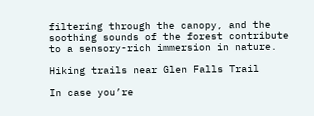filtering through the canopy, and the soothing sounds of the forest contribute to a sensory-rich immersion in nature.

Hiking trails near Glen Falls Trail

In case you’re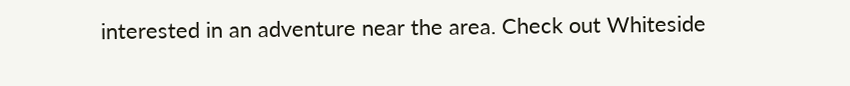interested in an adventure near the area. Check out Whiteside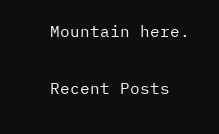Mountain here.

Recent Posts